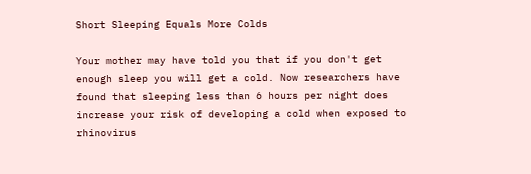Short Sleeping Equals More Colds

Your mother may have told you that if you don't get enough sleep you will get a cold. Now researchers have found that sleeping less than 6 hours per night does increase your risk of developing a cold when exposed to rhinovirus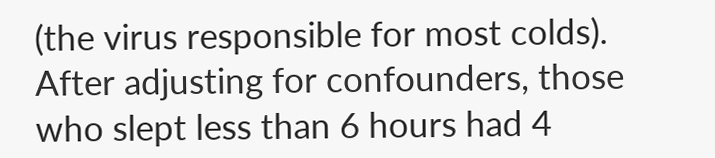(the virus responsible for most colds). After adjusting for confounders, those who slept less than 6 hours had 4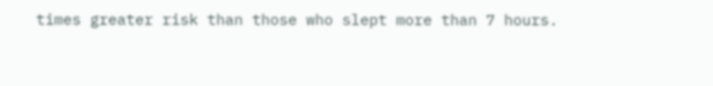times greater risk than those who slept more than 7 hours.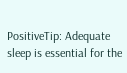PositiveTip: Adequate sleep is essential for the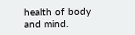health of body and mind.